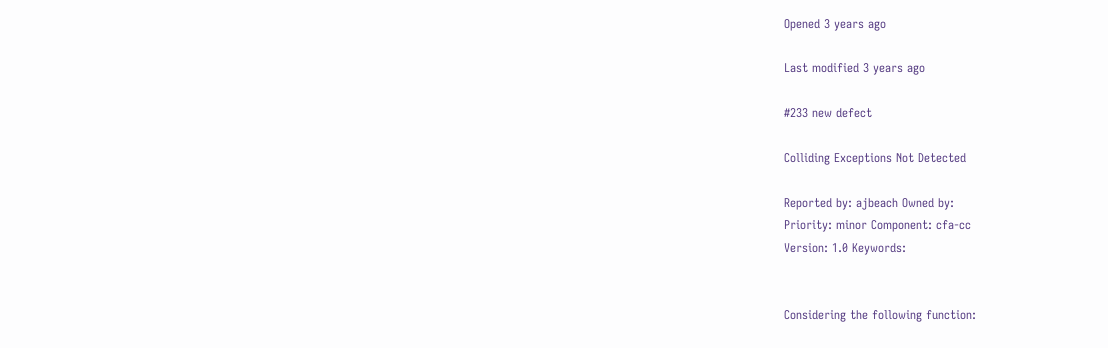Opened 3 years ago

Last modified 3 years ago

#233 new defect

Colliding Exceptions Not Detected

Reported by: ajbeach Owned by:
Priority: minor Component: cfa-cc
Version: 1.0 Keywords:


Considering the following function: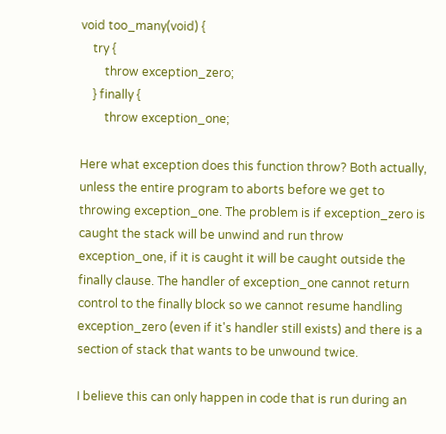void too_many(void) {
    try {
        throw exception_zero;
    } finally {
        throw exception_one;

Here what exception does this function throw? Both actually, unless the entire program to aborts before we get to throwing exception_one. The problem is if exception_zero is caught the stack will be unwind and run throw exception_one, if it is caught it will be caught outside the finally clause. The handler of exception_one cannot return control to the finally block so we cannot resume handling exception_zero (even if it's handler still exists) and there is a section of stack that wants to be unwound twice.

I believe this can only happen in code that is run during an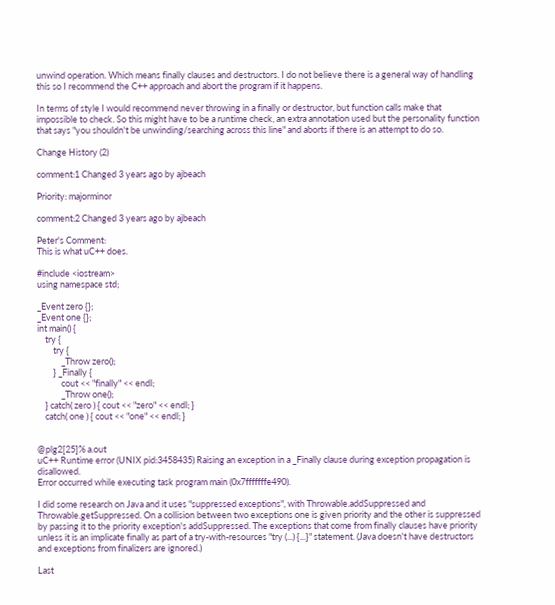unwind operation. Which means finally clauses and destructors. I do not believe there is a general way of handling this so I recommend the C++ approach and abort the program if it happens.

In terms of style I would recommend never throwing in a finally or destructor, but function calls make that impossible to check. So this might have to be a runtime check, an extra annotation used but the personality function that says "you shouldn't be unwinding/searching across this line" and aborts if there is an attempt to do so.

Change History (2)

comment:1 Changed 3 years ago by ajbeach

Priority: majorminor

comment:2 Changed 3 years ago by ajbeach

Peter's Comment:
This is what uC++ does.

#include <iostream>
using namespace std;

_Event zero {};
_Event one {};
int main() {
    try {
        try {
            _Throw zero();
        } _Finally {
            cout << "finally" << endl;
            _Throw one();
    } catch( zero ) { cout << "zero" << endl; }
    catch( one ) { cout << "one" << endl; }


@plg2[25]% a.out
uC++ Runtime error (UNIX pid:3458435) Raising an exception in a _Finally clause during exception propagation is disallowed.
Error occurred while executing task program main (0x7fffffffe490).

I did some research on Java and it uses "suppressed exceptions", with Throwable.addSuppressed and Throwable.getSuppressed. On a collision between two exceptions one is given priority and the other is suppressed by passing it to the priority exception's addSuppressed. The exceptions that come from finally clauses have priority unless it is an implicate finally as part of a try-with-resources "try (...) {...}" statement. (Java doesn't have destructors and exceptions from finalizers are ignored.)

Last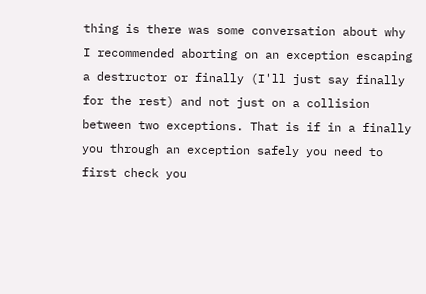thing is there was some conversation about why I recommended aborting on an exception escaping a destructor or finally (I'll just say finally for the rest) and not just on a collision between two exceptions. That is if in a finally you through an exception safely you need to first check you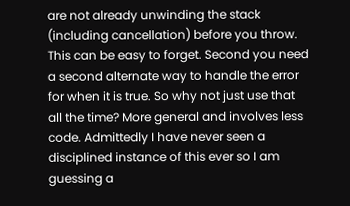are not already unwinding the stack (including cancellation) before you throw. This can be easy to forget. Second you need a second alternate way to handle the error for when it is true. So why not just use that all the time? More general and involves less code. Admittedly I have never seen a disciplined instance of this ever so I am guessing a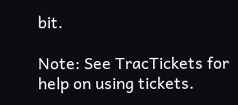bit.

Note: See TracTickets for help on using tickets.